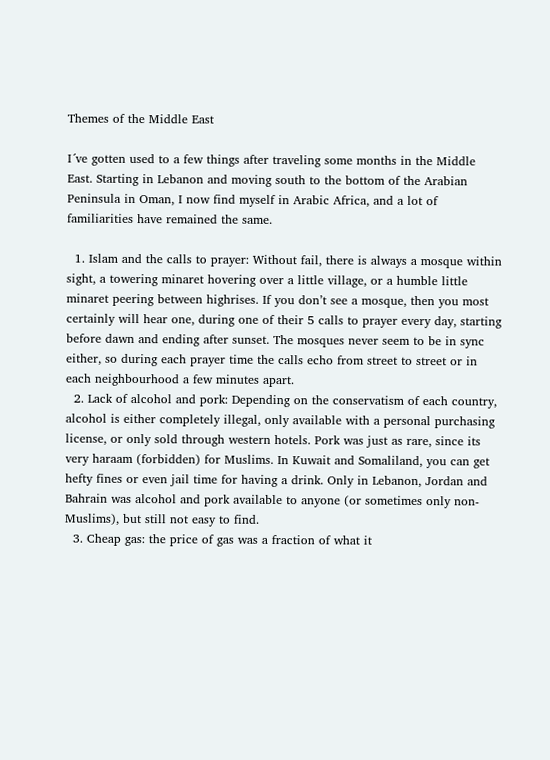Themes of the Middle East

I´ve gotten used to a few things after traveling some months in the Middle East. Starting in Lebanon and moving south to the bottom of the Arabian Peninsula in Oman, I now find myself in Arabic Africa, and a lot of familiarities have remained the same.

  1. Islam and the calls to prayer: Without fail, there is always a mosque within sight, a towering minaret hovering over a little village, or a humble little minaret peering between highrises. If you don’t see a mosque, then you most certainly will hear one, during one of their 5 calls to prayer every day, starting before dawn and ending after sunset. The mosques never seem to be in sync either, so during each prayer time the calls echo from street to street or in each neighbourhood a few minutes apart.
  2. Lack of alcohol and pork: Depending on the conservatism of each country, alcohol is either completely illegal, only available with a personal purchasing license, or only sold through western hotels. Pork was just as rare, since its very haraam (forbidden) for Muslims. In Kuwait and Somaliland, you can get hefty fines or even jail time for having a drink. Only in Lebanon, Jordan and Bahrain was alcohol and pork available to anyone (or sometimes only non-Muslims), but still not easy to find.
  3. Cheap gas: the price of gas was a fraction of what it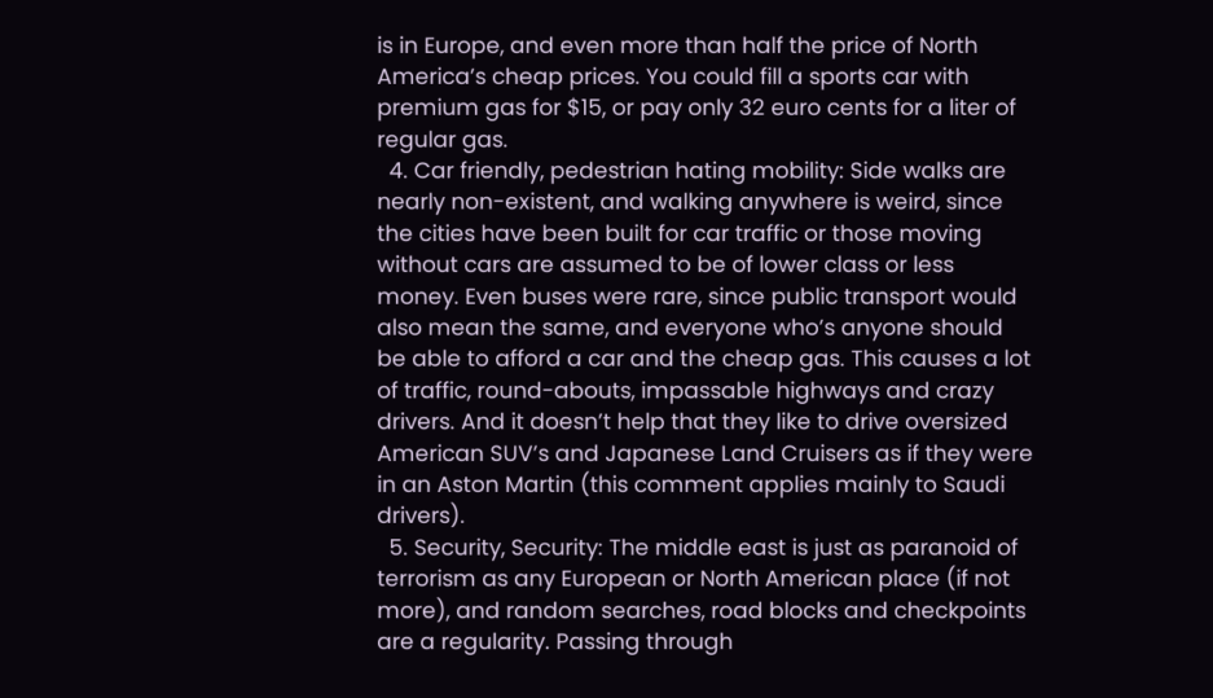is in Europe, and even more than half the price of North America’s cheap prices. You could fill a sports car with premium gas for $15, or pay only 32 euro cents for a liter of regular gas.
  4. Car friendly, pedestrian hating mobility: Side walks are nearly non-existent, and walking anywhere is weird, since the cities have been built for car traffic or those moving without cars are assumed to be of lower class or less money. Even buses were rare, since public transport would also mean the same, and everyone who’s anyone should be able to afford a car and the cheap gas. This causes a lot of traffic, round-abouts, impassable highways and crazy drivers. And it doesn’t help that they like to drive oversized American SUV’s and Japanese Land Cruisers as if they were in an Aston Martin (this comment applies mainly to Saudi drivers).
  5. Security, Security: The middle east is just as paranoid of terrorism as any European or North American place (if not more), and random searches, road blocks and checkpoints are a regularity. Passing through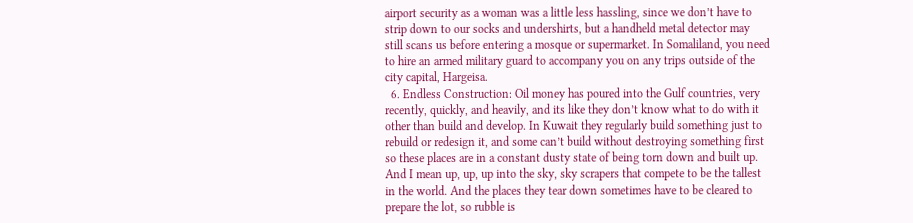airport security as a woman was a little less hassling, since we don’t have to strip down to our socks and undershirts, but a handheld metal detector may still scans us before entering a mosque or supermarket. In Somaliland, you need to hire an armed military guard to accompany you on any trips outside of the city capital, Hargeisa.
  6. Endless Construction: Oil money has poured into the Gulf countries, very recently, quickly, and heavily, and its like they don’t know what to do with it other than build and develop. In Kuwait they regularly build something just to rebuild or redesign it, and some can’t build without destroying something first so these places are in a constant dusty state of being torn down and built up. And I mean up, up, up into the sky, sky scrapers that compete to be the tallest in the world. And the places they tear down sometimes have to be cleared to prepare the lot, so rubble is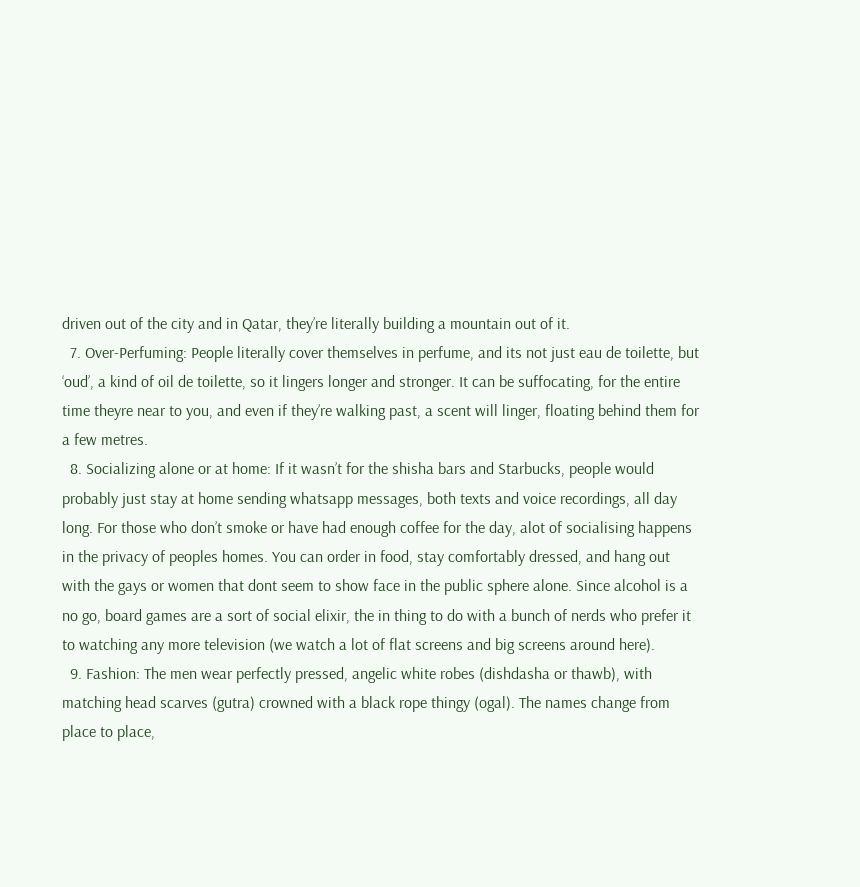driven out of the city and in Qatar, they’re literally building a mountain out of it.
  7. Over-Perfuming: People literally cover themselves in perfume, and its not just eau de toilette, but ‘oud’, a kind of oil de toilette, so it lingers longer and stronger. It can be suffocating, for the entire time theyre near to you, and even if they’re walking past, a scent will linger, floating behind them for a few metres.
  8. Socializing alone or at home: If it wasn’t for the shisha bars and Starbucks, people would probably just stay at home sending whatsapp messages, both texts and voice recordings, all day long. For those who don’t smoke or have had enough coffee for the day, alot of socialising happens in the privacy of peoples homes. You can order in food, stay comfortably dressed, and hang out with the gays or women that dont seem to show face in the public sphere alone. Since alcohol is a no go, board games are a sort of social elixir, the in thing to do with a bunch of nerds who prefer it to watching any more television (we watch a lot of flat screens and big screens around here).
  9. Fashion: The men wear perfectly pressed, angelic white robes (dishdasha or thawb), with matching head scarves (gutra) crowned with a black rope thingy (ogal). The names change from place to place,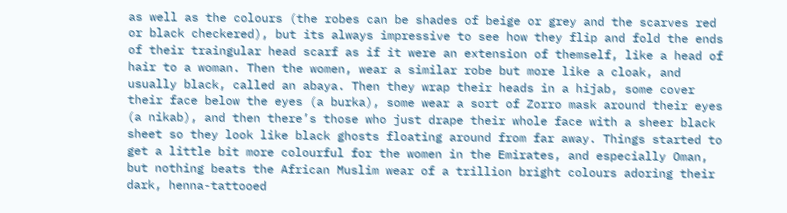as well as the colours (the robes can be shades of beige or grey and the scarves red or black checkered), but its always impressive to see how they flip and fold the ends of their traingular head scarf as if it were an extension of themself, like a head of hair to a woman. Then the women, wear a similar robe but more like a cloak, and usually black, called an abaya. Then they wrap their heads in a hijab, some cover their face below the eyes (a burka), some wear a sort of Zorro mask around their eyes (a nikab), and then there’s those who just drape their whole face with a sheer black sheet so they look like black ghosts floating around from far away. Things started to get a little bit more colourful for the women in the Emirates, and especially Oman, but nothing beats the African Muslim wear of a trillion bright colours adoring their dark, henna-tattooed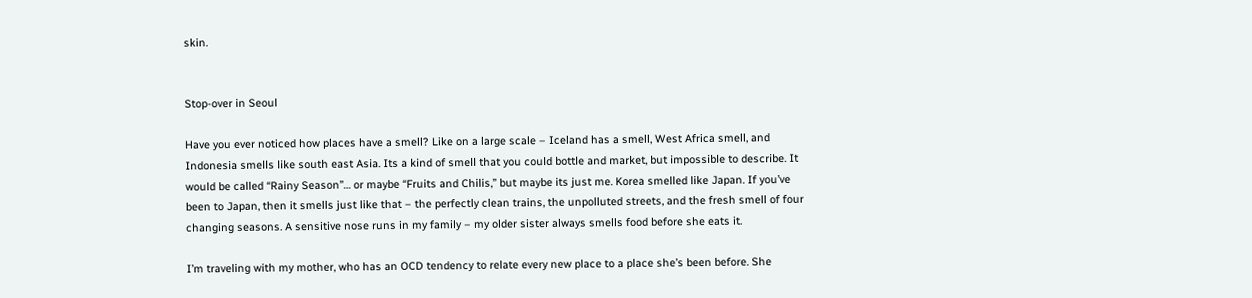skin.


Stop-over in Seoul

Have you ever noticed how places have a smell? Like on a large scale – Iceland has a smell, West Africa smell, and Indonesia smells like south east Asia. Its a kind of smell that you could bottle and market, but impossible to describe. It would be called “Rainy Season”… or maybe “Fruits and Chilis,” but maybe its just me. Korea smelled like Japan. If you’ve been to Japan, then it smells just like that – the perfectly clean trains, the unpolluted streets, and the fresh smell of four changing seasons. A sensitive nose runs in my family – my older sister always smells food before she eats it.

I’m traveling with my mother, who has an OCD tendency to relate every new place to a place she’s been before. She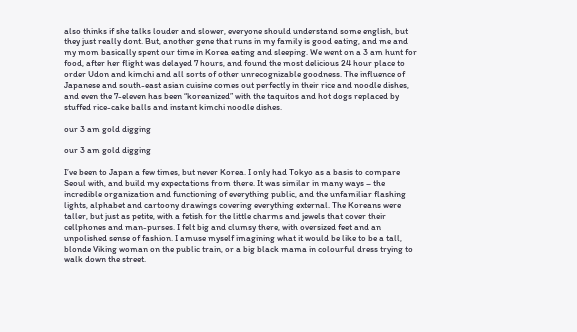also thinks if she talks louder and slower, everyone should understand some english, but they just really dont. But, another gene that runs in my family is good eating, and me and my mom basically spent our time in Korea eating and sleeping. We went on a 3 am hunt for food, after her flight was delayed 7 hours, and found the most delicious 24 hour place to order Udon and kimchi and all sorts of other unrecognizable goodness. The influence of  Japanese and south-east asian cuisine comes out perfectly in their rice and noodle dishes, and even the 7-eleven has been “koreanized” with the taquitos and hot dogs replaced by stuffed rice-cake balls and instant kimchi noodle dishes.

our 3 am gold digging

our 3 am gold digging

I’ve been to Japan a few times, but never Korea. I only had Tokyo as a basis to compare Seoul with, and build my expectations from there. It was similar in many ways – the incredible organization and functioning of everything public, and the unfamiliar flashing lights, alphabet and cartoony drawings covering everything external. The Koreans were taller, but just as petite, with a fetish for the little charms and jewels that cover their cellphones and man-purses. I felt big and clumsy there, with oversized feet and an unpolished sense of fashion. I amuse myself imagining what it would be like to be a tall, blonde Viking woman on the public train, or a big black mama in colourful dress trying to walk down the street.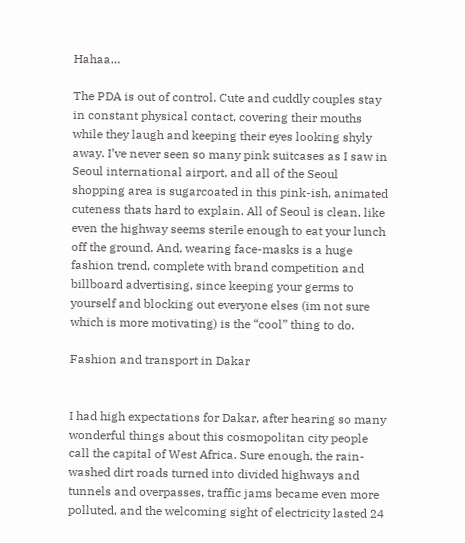Hahaa…

The PDA is out of control. Cute and cuddly couples stay in constant physical contact, covering their mouths while they laugh and keeping their eyes looking shyly away. I’ve never seen so many pink suitcases as I saw in Seoul international airport, and all of the Seoul shopping area is sugarcoated in this pink-ish, animated cuteness thats hard to explain. All of Seoul is clean, like even the highway seems sterile enough to eat your lunch off the ground. And, wearing face-masks is a huge fashion trend, complete with brand competition and billboard advertising, since keeping your germs to yourself and blocking out everyone elses (im not sure which is more motivating) is the “cool” thing to do.

Fashion and transport in Dakar


I had high expectations for Dakar, after hearing so many wonderful things about this cosmopolitan city people call the capital of West Africa. Sure enough, the rain-washed dirt roads turned into divided highways and tunnels and overpasses, traffic jams became even more polluted, and the welcoming sight of electricity lasted 24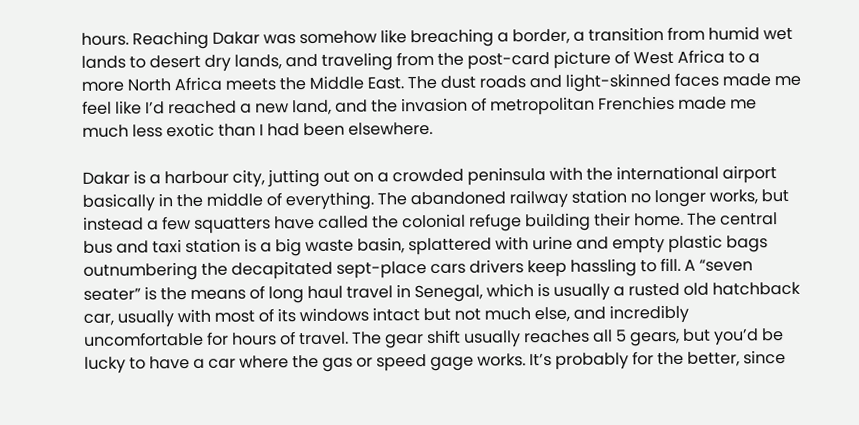hours. Reaching Dakar was somehow like breaching a border, a transition from humid wet lands to desert dry lands, and traveling from the post-card picture of West Africa to a more North Africa meets the Middle East. The dust roads and light-skinned faces made me feel like I’d reached a new land, and the invasion of metropolitan Frenchies made me much less exotic than I had been elsewhere.

Dakar is a harbour city, jutting out on a crowded peninsula with the international airport basically in the middle of everything. The abandoned railway station no longer works, but instead a few squatters have called the colonial refuge building their home. The central bus and taxi station is a big waste basin, splattered with urine and empty plastic bags outnumbering the decapitated sept-place cars drivers keep hassling to fill. A “seven seater” is the means of long haul travel in Senegal, which is usually a rusted old hatchback car, usually with most of its windows intact but not much else, and incredibly uncomfortable for hours of travel. The gear shift usually reaches all 5 gears, but you’d be lucky to have a car where the gas or speed gage works. It’s probably for the better, since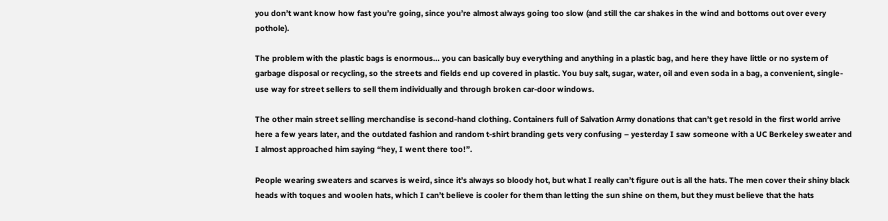you don’t want know how fast you’re going, since you’re almost always going too slow (and still the car shakes in the wind and bottoms out over every pothole).

The problem with the plastic bags is enormous… you can basically buy everything and anything in a plastic bag, and here they have little or no system of garbage disposal or recycling, so the streets and fields end up covered in plastic. You buy salt, sugar, water, oil and even soda in a bag, a convenient, single-use way for street sellers to sell them individually and through broken car-door windows.

The other main street selling merchandise is second-hand clothing. Containers full of Salvation Army donations that can’t get resold in the first world arrive here a few years later, and the outdated fashion and random t-shirt branding gets very confusing – yesterday I saw someone with a UC Berkeley sweater and I almost approached him saying “hey, I went there too!”.

People wearing sweaters and scarves is weird, since it’s always so bloody hot, but what I really can’t figure out is all the hats. The men cover their shiny black heads with toques and woolen hats, which I can’t believe is cooler for them than letting the sun shine on them, but they must believe that the hats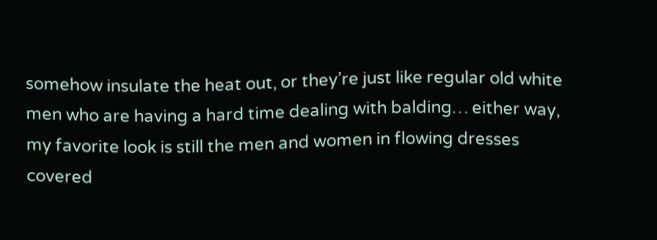somehow insulate the heat out, or they’re just like regular old white men who are having a hard time dealing with balding… either way, my favorite look is still the men and women in flowing dresses covered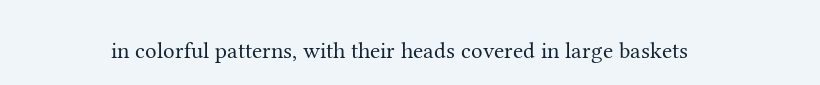in colorful patterns, with their heads covered in large baskets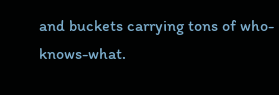and buckets carrying tons of who-knows-what.